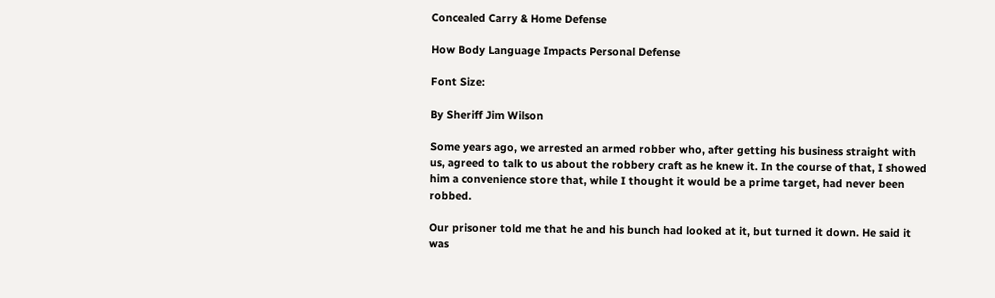Concealed Carry & Home Defense

How Body Language Impacts Personal Defense

Font Size:

By Sheriff Jim Wilson

Some years ago, we arrested an armed robber who, after getting his business straight with us, agreed to talk to us about the robbery craft as he knew it. In the course of that, I showed him a convenience store that, while I thought it would be a prime target, had never been robbed.

Our prisoner told me that he and his bunch had looked at it, but turned it down. He said it was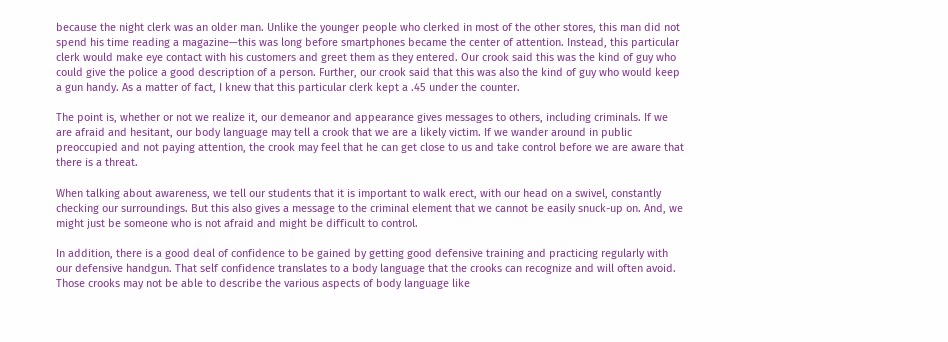because the night clerk was an older man. Unlike the younger people who clerked in most of the other stores, this man did not spend his time reading a magazine—this was long before smartphones became the center of attention. Instead, this particular clerk would make eye contact with his customers and greet them as they entered. Our crook said this was the kind of guy who could give the police a good description of a person. Further, our crook said that this was also the kind of guy who would keep a gun handy. As a matter of fact, I knew that this particular clerk kept a .45 under the counter.

The point is, whether or not we realize it, our demeanor and appearance gives messages to others, including criminals. If we are afraid and hesitant, our body language may tell a crook that we are a likely victim. If we wander around in public preoccupied and not paying attention, the crook may feel that he can get close to us and take control before we are aware that there is a threat.

When talking about awareness, we tell our students that it is important to walk erect, with our head on a swivel, constantly checking our surroundings. But this also gives a message to the criminal element that we cannot be easily snuck-up on. And, we might just be someone who is not afraid and might be difficult to control.

In addition, there is a good deal of confidence to be gained by getting good defensive training and practicing regularly with our defensive handgun. That self confidence translates to a body language that the crooks can recognize and will often avoid.  Those crooks may not be able to describe the various aspects of body language like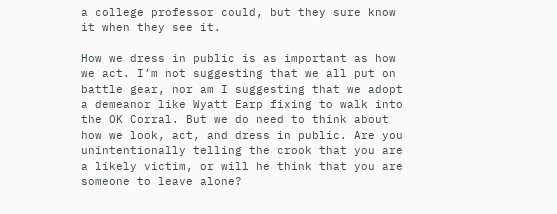a college professor could, but they sure know it when they see it.

How we dress in public is as important as how we act. I’m not suggesting that we all put on battle gear, nor am I suggesting that we adopt a demeanor like Wyatt Earp fixing to walk into the OK Corral. But we do need to think about how we look, act, and dress in public. Are you unintentionally telling the crook that you are a likely victim, or will he think that you are someone to leave alone?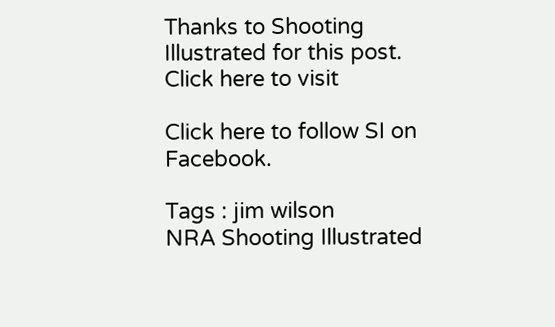Thanks to Shooting Illustrated for this post. Click here to visit

Click here to follow SI on Facebook.

Tags : jim wilson
NRA Shooting Illustrated